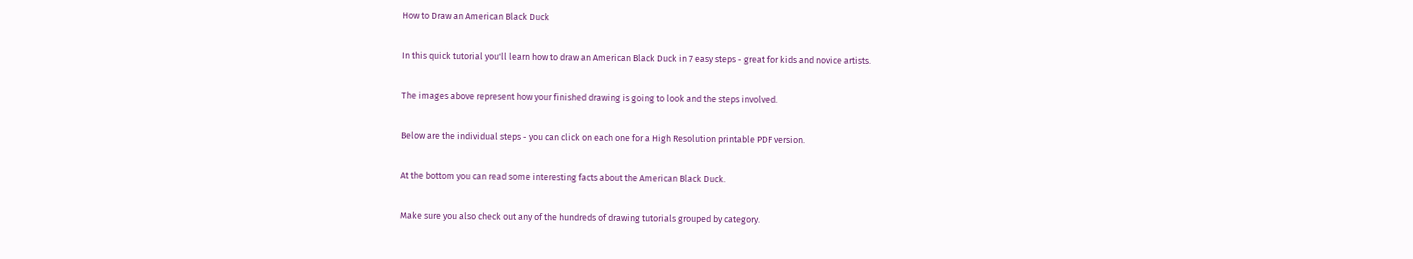How to Draw an American Black Duck

In this quick tutorial you'll learn how to draw an American Black Duck in 7 easy steps - great for kids and novice artists.

The images above represent how your finished drawing is going to look and the steps involved.

Below are the individual steps - you can click on each one for a High Resolution printable PDF version.

At the bottom you can read some interesting facts about the American Black Duck.

Make sure you also check out any of the hundreds of drawing tutorials grouped by category.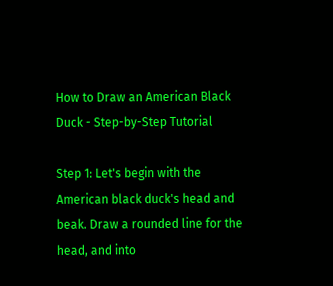How to Draw an American Black Duck - Step-by-Step Tutorial

Step 1: Let's begin with the American black duck's head and beak. Draw a rounded line for the head, and into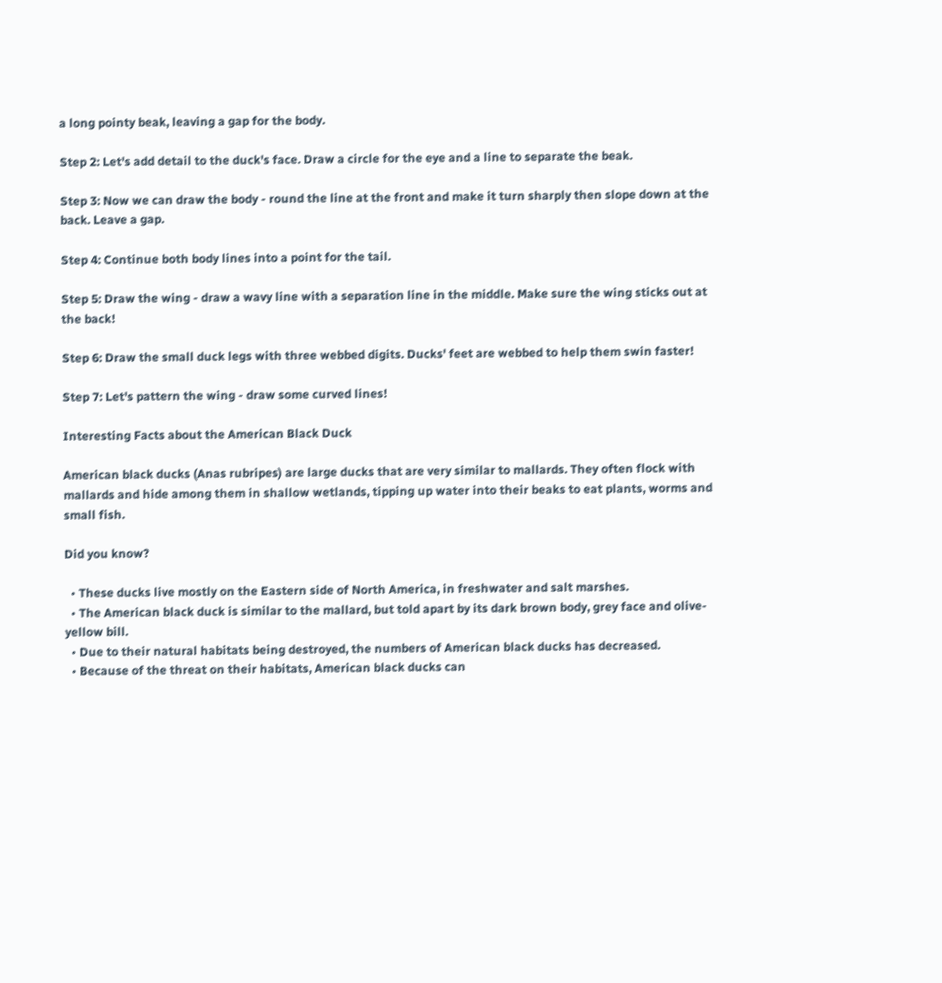a long pointy beak, leaving a gap for the body.

Step 2: Let's add detail to the duck's face. Draw a circle for the eye and a line to separate the beak.

Step 3: Now we can draw the body - round the line at the front and make it turn sharply then slope down at the back. Leave a gap.

Step 4: Continue both body lines into a point for the tail.

Step 5: Draw the wing - draw a wavy line with a separation line in the middle. Make sure the wing sticks out at the back!

Step 6: Draw the small duck legs with three webbed digits. Ducks' feet are webbed to help them swin faster!

Step 7: Let's pattern the wing - draw some curved lines!

Interesting Facts about the American Black Duck

American black ducks (Anas rubripes) are large ducks that are very similar to mallards. They often flock with mallards and hide among them in shallow wetlands, tipping up water into their beaks to eat plants, worms and small fish.

Did you know?

  • These ducks live mostly on the Eastern side of North America, in freshwater and salt marshes.
  • The American black duck is similar to the mallard, but told apart by its dark brown body, grey face and olive-yellow bill.
  • Due to their natural habitats being destroyed, the numbers of American black ducks has decreased.
  • Because of the threat on their habitats, American black ducks can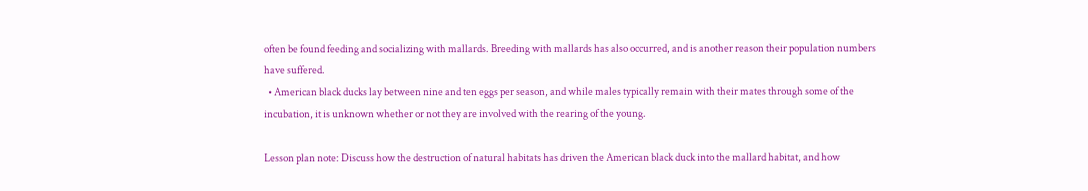often be found feeding and socializing with mallards. Breeding with mallards has also occurred, and is another reason their population numbers have suffered.
  • American black ducks lay between nine and ten eggs per season, and while males typically remain with their mates through some of the incubation, it is unknown whether or not they are involved with the rearing of the young.

Lesson plan note: Discuss how the destruction of natural habitats has driven the American black duck into the mallard habitat, and how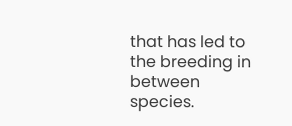that has led to the breeding in between species.